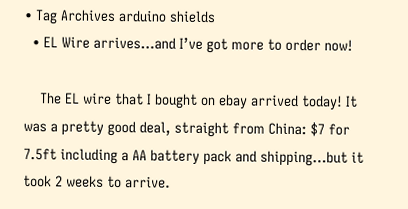• Tag Archives arduino shields
  • EL Wire arrives…and I’ve got more to order now!

    The EL wire that I bought on ebay arrived today! It was a pretty good deal, straight from China: $7 for 7.5ft including a AA battery pack and shipping…but it took 2 weeks to arrive.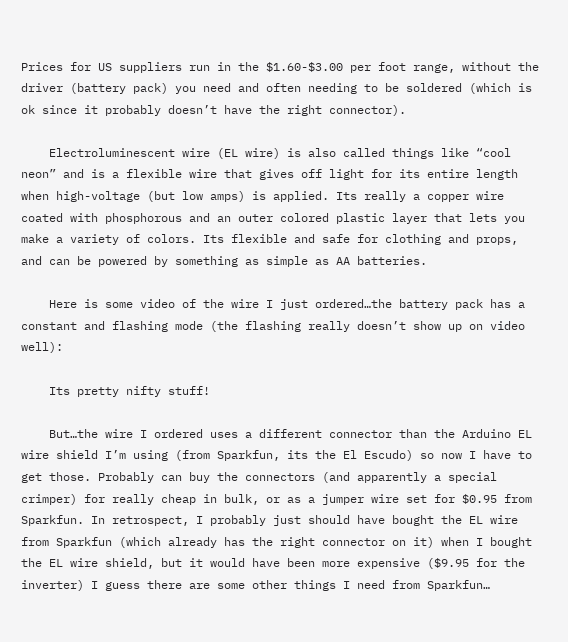Prices for US suppliers run in the $1.60-$3.00 per foot range, without the driver (battery pack) you need and often needing to be soldered (which is ok since it probably doesn’t have the right connector).

    Electroluminescent wire (EL wire) is also called things like “cool neon” and is a flexible wire that gives off light for its entire length when high-voltage (but low amps) is applied. Its really a copper wire coated with phosphorous and an outer colored plastic layer that lets you make a variety of colors. Its flexible and safe for clothing and props, and can be powered by something as simple as AA batteries.

    Here is some video of the wire I just ordered…the battery pack has a constant and flashing mode (the flashing really doesn’t show up on video well):

    Its pretty nifty stuff!

    But…the wire I ordered uses a different connector than the Arduino EL wire shield I’m using (from Sparkfun, its the El Escudo) so now I have to get those. Probably can buy the connectors (and apparently a special crimper) for really cheap in bulk, or as a jumper wire set for $0.95 from Sparkfun. In retrospect, I probably just should have bought the EL wire from Sparkfun (which already has the right connector on it) when I bought the EL wire shield, but it would have been more expensive ($9.95 for the inverter) I guess there are some other things I need from Sparkfun…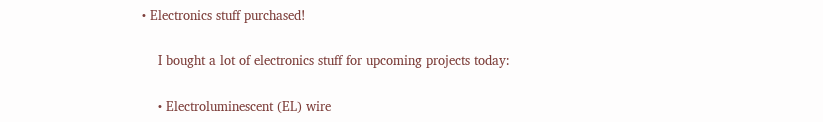• Electronics stuff purchased!

    I bought a lot of electronics stuff for upcoming projects today:

    • Electroluminescent (EL) wire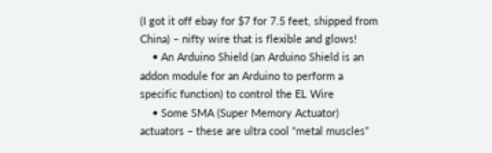(I got it off ebay for $7 for 7.5 feet, shipped from China) – nifty wire that is flexible and glows!
    • An Arduino Shield (an Arduino Shield is an addon module for an Arduino to perform a specific function) to control the EL Wire
    • Some SMA (Super Memory Actuator) actuators – these are ultra cool “metal muscles”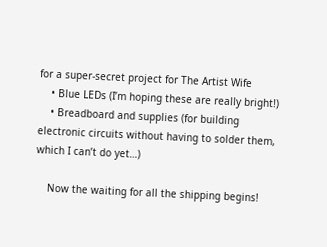for a super-secret project for The Artist Wife
    • Blue LEDs (I’m hoping these are really bright!)
    • Breadboard and supplies (for building electronic circuits without having to solder them, which I can’t do yet…)

    Now the waiting for all the shipping begins!